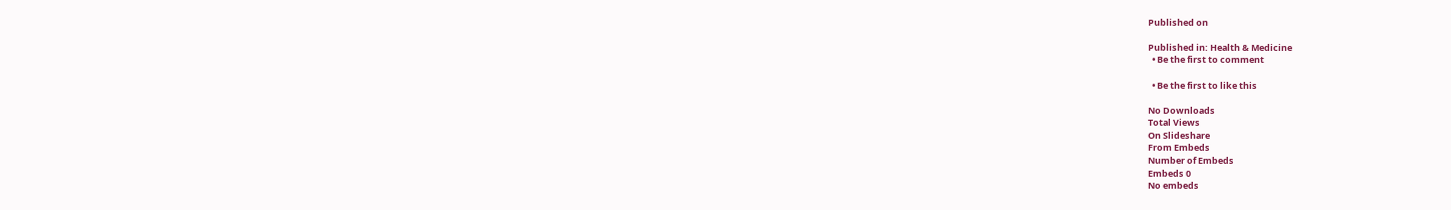Published on

Published in: Health & Medicine
  • Be the first to comment

  • Be the first to like this

No Downloads
Total Views
On Slideshare
From Embeds
Number of Embeds
Embeds 0
No embeds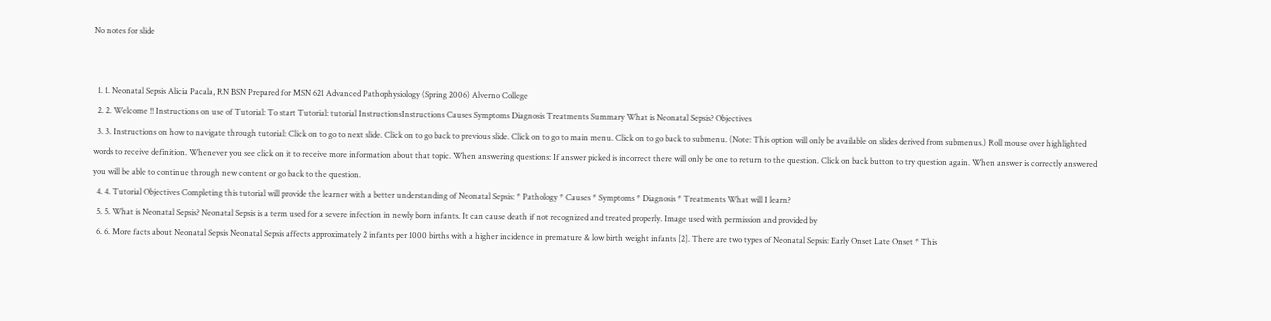No notes for slide


  1. 1. Neonatal Sepsis Alicia Pacala, RN BSN Prepared for MSN 621 Advanced Pathophysiology (Spring 2006) Alverno College
  2. 2. Welcome !! Instructions on use of Tutorial: To start Tutorial: tutorial InstructionsInstructions Causes Symptoms Diagnosis Treatments Summary What is Neonatal Sepsis? Objectives
  3. 3. Instructions on how to navigate through tutorial: Click on to go to next slide. Click on to go back to previous slide. Click on to go to main menu. Click on to go back to submenu. (Note: This option will only be available on slides derived from submenus.) Roll mouse over highlighted words to receive definition. Whenever you see click on it to receive more information about that topic. When answering questions: If answer picked is incorrect there will only be one to return to the question. Click on back button to try question again. When answer is correctly answered you will be able to continue through new content or go back to the question.
  4. 4. Tutorial Objectives Completing this tutorial will provide the learner with a better understanding of Neonatal Sepsis: * Pathology * Causes * Symptoms * Diagnosis * Treatments What will I learn?
  5. 5. What is Neonatal Sepsis? Neonatal Sepsis is a term used for a severe infection in newly born infants. It can cause death if not recognized and treated properly. Image used with permission and provided by
  6. 6. More facts about Neonatal Sepsis Neonatal Sepsis affects approximately 2 infants per 1000 births with a higher incidence in premature & low birth weight infants [2]. There are two types of Neonatal Sepsis: Early Onset Late Onset * This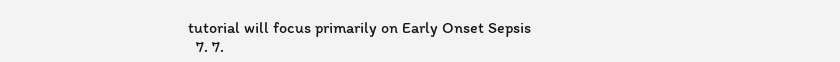tutorial will focus primarily on Early Onset Sepsis
  7. 7.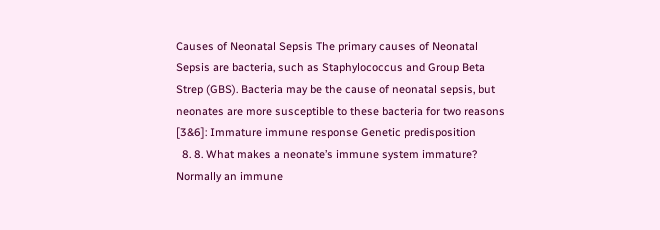Causes of Neonatal Sepsis The primary causes of Neonatal Sepsis are bacteria, such as Staphylococcus and Group Beta Strep (GBS). Bacteria may be the cause of neonatal sepsis, but neonates are more susceptible to these bacteria for two reasons [3&6]: Immature immune response Genetic predisposition
  8. 8. What makes a neonate’s immune system immature? Normally an immune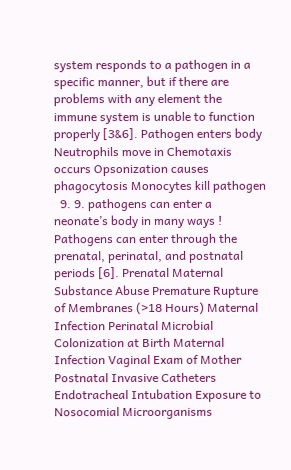system responds to a pathogen in a specific manner, but if there are problems with any element the immune system is unable to function properly [3&6]. Pathogen enters body Neutrophils move in Chemotaxis occurs Opsonization causes phagocytosis Monocytes kill pathogen
  9. 9. pathogens can enter a neonate’s body in many ways ! Pathogens can enter through the prenatal, perinatal, and postnatal periods [6]. Prenatal Maternal Substance Abuse Premature Rupture of Membranes (>18 Hours) Maternal Infection Perinatal Microbial Colonization at Birth Maternal Infection Vaginal Exam of Mother Postnatal Invasive Catheters Endotracheal Intubation Exposure to Nosocomial Microorganisms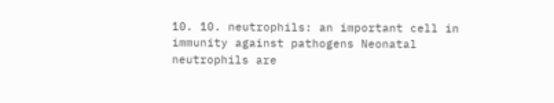10. 10. neutrophils: an important cell in immunity against pathogens Neonatal neutrophils are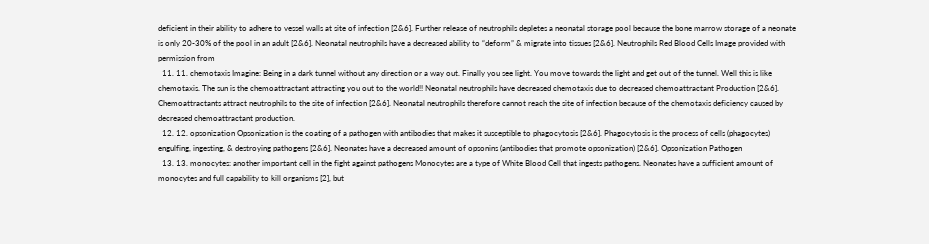deficient in their ability to adhere to vessel walls at site of infection [2&6]. Further release of neutrophils depletes a neonatal storage pool because the bone marrow storage of a neonate is only 20-30% of the pool in an adult [2&6]. Neonatal neutrophils have a decreased ability to “deform” & migrate into tissues [2&6]. Neutrophils Red Blood Cells Image provided with permission from
  11. 11. chemotaxis Imagine: Being in a dark tunnel without any direction or a way out. Finally you see light. You move towards the light and get out of the tunnel. Well this is like chemotaxis. The sun is the chemoattractant attracting you out to the world!! Neonatal neutrophils have decreased chemotaxis due to decreased chemoattractant Production [2&6]. Chemoattractants attract neutrophils to the site of infection [2&6]. Neonatal neutrophils therefore cannot reach the site of infection because of the chemotaxis deficiency caused by decreased chemoattractant production.
  12. 12. opsonization Opsonization is the coating of a pathogen with antibodies that makes it susceptible to phagocytosis [2&6]. Phagocytosis is the process of cells (phagocytes) engulfing, ingesting, & destroying pathogens [2&6]. Neonates have a decreased amount of opsonins (antibodies that promote opsonization) [2&6]. Opsonization Pathogen
  13. 13. monocytes: another important cell in the fight against pathogens Monocytes are a type of White Blood Cell that ingests pathogens. Neonates have a sufficient amount of monocytes and full capability to kill organisms [2], but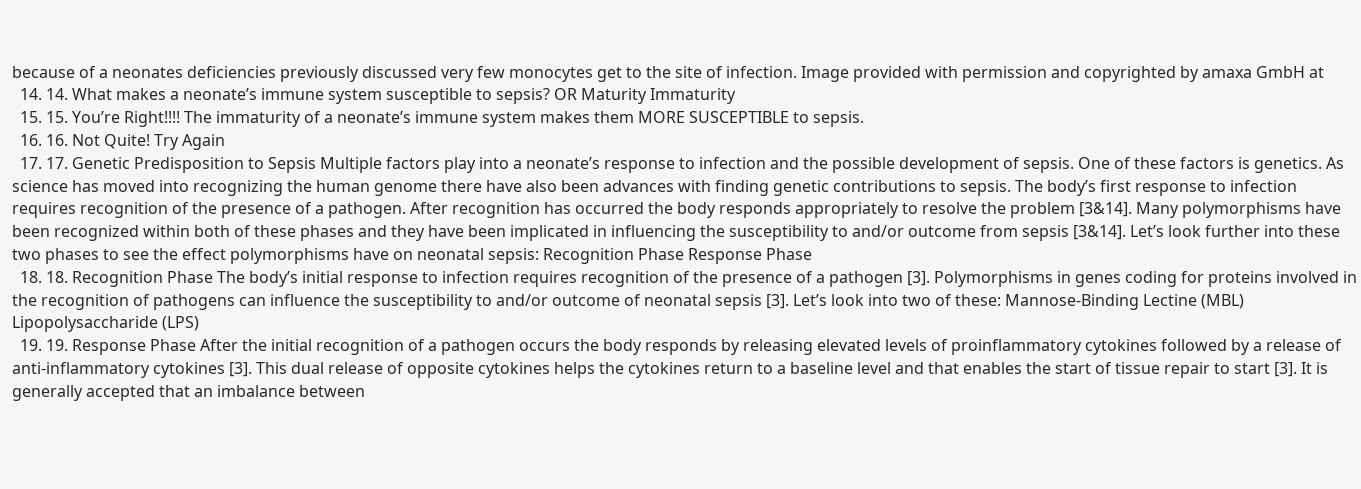because of a neonates deficiencies previously discussed very few monocytes get to the site of infection. Image provided with permission and copyrighted by amaxa GmbH at
  14. 14. What makes a neonate’s immune system susceptible to sepsis? OR Maturity Immaturity
  15. 15. You’re Right!!!! The immaturity of a neonate’s immune system makes them MORE SUSCEPTIBLE to sepsis.
  16. 16. Not Quite! Try Again
  17. 17. Genetic Predisposition to Sepsis Multiple factors play into a neonate’s response to infection and the possible development of sepsis. One of these factors is genetics. As science has moved into recognizing the human genome there have also been advances with finding genetic contributions to sepsis. The body’s first response to infection requires recognition of the presence of a pathogen. After recognition has occurred the body responds appropriately to resolve the problem [3&14]. Many polymorphisms have been recognized within both of these phases and they have been implicated in influencing the susceptibility to and/or outcome from sepsis [3&14]. Let’s look further into these two phases to see the effect polymorphisms have on neonatal sepsis: Recognition Phase Response Phase
  18. 18. Recognition Phase The body’s initial response to infection requires recognition of the presence of a pathogen [3]. Polymorphisms in genes coding for proteins involved in the recognition of pathogens can influence the susceptibility to and/or outcome of neonatal sepsis [3]. Let’s look into two of these: Mannose-Binding Lectine (MBL) Lipopolysaccharide (LPS)
  19. 19. Response Phase After the initial recognition of a pathogen occurs the body responds by releasing elevated levels of proinflammatory cytokines followed by a release of anti-inflammatory cytokines [3]. This dual release of opposite cytokines helps the cytokines return to a baseline level and that enables the start of tissue repair to start [3]. It is generally accepted that an imbalance between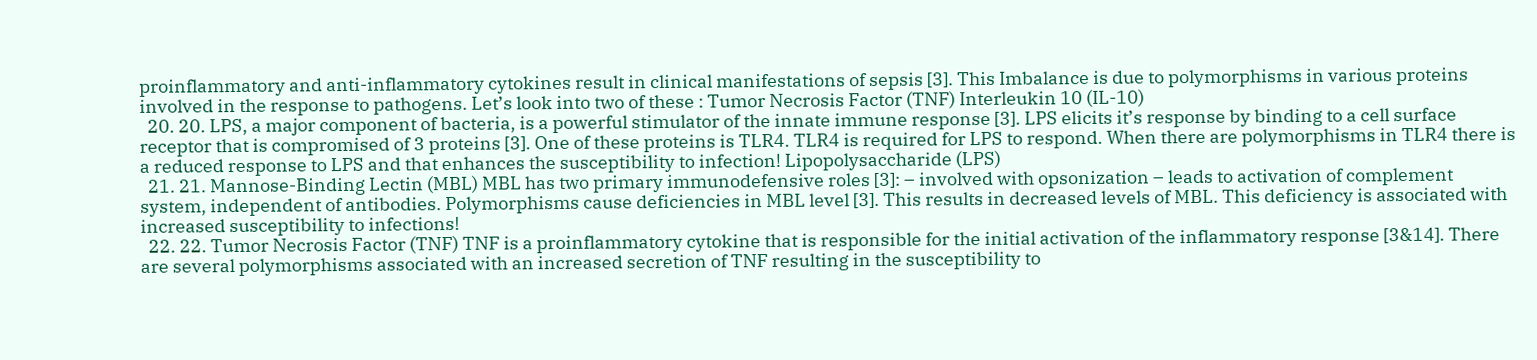proinflammatory and anti-inflammatory cytokines result in clinical manifestations of sepsis [3]. This Imbalance is due to polymorphisms in various proteins involved in the response to pathogens. Let’s look into two of these : Tumor Necrosis Factor (TNF) Interleukin 10 (IL-10)
  20. 20. LPS, a major component of bacteria, is a powerful stimulator of the innate immune response [3]. LPS elicits it’s response by binding to a cell surface receptor that is compromised of 3 proteins [3]. One of these proteins is TLR4. TLR4 is required for LPS to respond. When there are polymorphisms in TLR4 there is a reduced response to LPS and that enhances the susceptibility to infection! Lipopolysaccharide (LPS)
  21. 21. Mannose-Binding Lectin (MBL) MBL has two primary immunodefensive roles [3]: – involved with opsonization – leads to activation of complement system, independent of antibodies. Polymorphisms cause deficiencies in MBL level [3]. This results in decreased levels of MBL. This deficiency is associated with increased susceptibility to infections!
  22. 22. Tumor Necrosis Factor (TNF) TNF is a proinflammatory cytokine that is responsible for the initial activation of the inflammatory response [3&14]. There are several polymorphisms associated with an increased secretion of TNF resulting in the susceptibility to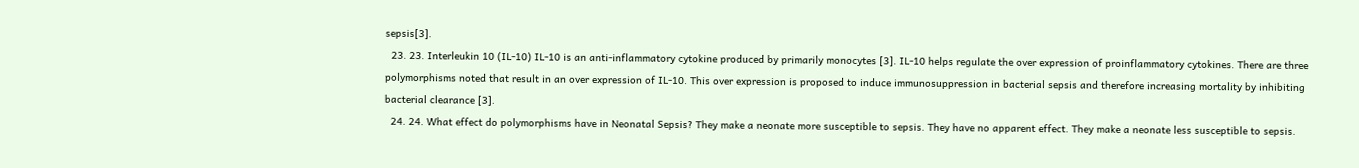sepsis[3].
  23. 23. Interleukin 10 (IL-10) IL-10 is an anti-inflammatory cytokine produced by primarily monocytes [3]. IL-10 helps regulate the over expression of proinflammatory cytokines. There are three polymorphisms noted that result in an over expression of IL-10. This over expression is proposed to induce immunosuppression in bacterial sepsis and therefore increasing mortality by inhibiting bacterial clearance [3].
  24. 24. What effect do polymorphisms have in Neonatal Sepsis? They make a neonate more susceptible to sepsis. They have no apparent effect. They make a neonate less susceptible to sepsis.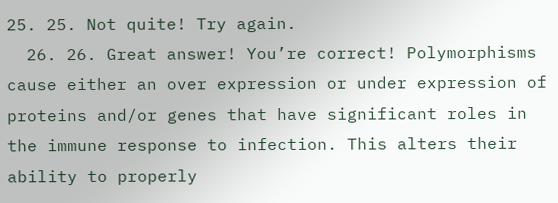25. 25. Not quite! Try again.
  26. 26. Great answer! You’re correct! Polymorphisms cause either an over expression or under expression of proteins and/or genes that have significant roles in the immune response to infection. This alters their ability to properly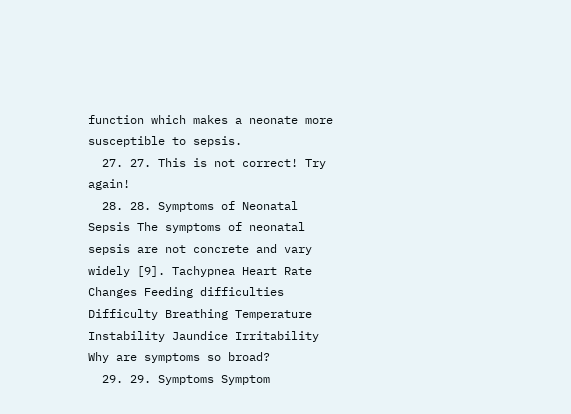function which makes a neonate more susceptible to sepsis.
  27. 27. This is not correct! Try again!
  28. 28. Symptoms of Neonatal Sepsis The symptoms of neonatal sepsis are not concrete and vary widely [9]. Tachypnea Heart Rate Changes Feeding difficulties Difficulty Breathing Temperature Instability Jaundice Irritability Why are symptoms so broad?
  29. 29. Symptoms Symptom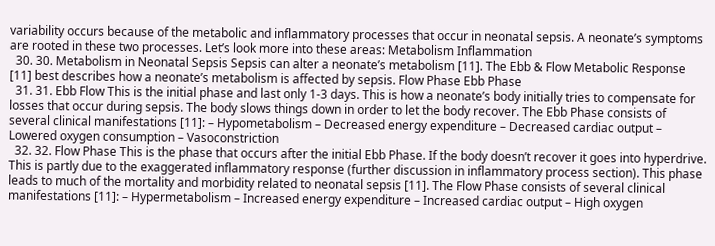variability occurs because of the metabolic and inflammatory processes that occur in neonatal sepsis. A neonate’s symptoms are rooted in these two processes. Let’s look more into these areas: Metabolism Inflammation
  30. 30. Metabolism in Neonatal Sepsis Sepsis can alter a neonate’s metabolism [11]. The Ebb & Flow Metabolic Response [11] best describes how a neonate’s metabolism is affected by sepsis. Flow Phase Ebb Phase
  31. 31. Ebb Flow This is the initial phase and last only 1-3 days. This is how a neonate’s body initially tries to compensate for losses that occur during sepsis. The body slows things down in order to let the body recover. The Ebb Phase consists of several clinical manifestations [11]: – Hypometabolism – Decreased energy expenditure – Decreased cardiac output – Lowered oxygen consumption – Vasoconstriction
  32. 32. Flow Phase This is the phase that occurs after the initial Ebb Phase. If the body doesn’t recover it goes into hyperdrive. This is partly due to the exaggerated inflammatory response (further discussion in inflammatory process section). This phase leads to much of the mortality and morbidity related to neonatal sepsis [11]. The Flow Phase consists of several clinical manifestations [11]: – Hypermetabolism – Increased energy expenditure – Increased cardiac output – High oxygen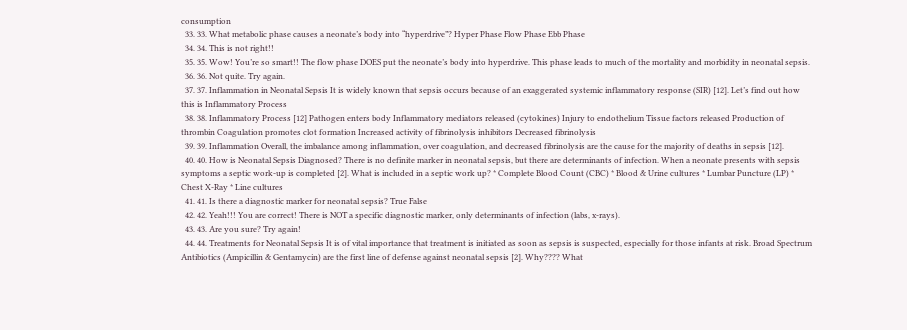consumption
  33. 33. What metabolic phase causes a neonate’s body into “hyperdrive”? Hyper Phase Flow Phase Ebb Phase
  34. 34. This is not right!!
  35. 35. Wow! You’re so smart!! The flow phase DOES put the neonate’s body into hyperdrive. This phase leads to much of the mortality and morbidity in neonatal sepsis.
  36. 36. Not quite. Try again.
  37. 37. Inflammation in Neonatal Sepsis It is widely known that sepsis occurs because of an exaggerated systemic inflammatory response (SIR) [12]. Let’s find out how this is Inflammatory Process
  38. 38. Inflammatory Process [12] Pathogen enters body Inflammatory mediators released (cytokines) Injury to endothelium Tissue factors released Production of thrombin Coagulation promotes clot formation Increased activity of fibrinolysis inhibitors Decreased fibrinolysis
  39. 39. Inflammation Overall, the imbalance among inflammation, over coagulation, and decreased fibrinolysis are the cause for the majority of deaths in sepsis [12].
  40. 40. How is Neonatal Sepsis Diagnosed? There is no definite marker in neonatal sepsis, but there are determinants of infection. When a neonate presents with sepsis symptoms a septic work-up is completed [2]. What is included in a septic work up? * Complete Blood Count (CBC) * Blood & Urine cultures * Lumbar Puncture (LP) * Chest X-Ray * Line cultures
  41. 41. Is there a diagnostic marker for neonatal sepsis? True False
  42. 42. Yeah!!! You are correct! There is NOT a specific diagnostic marker, only determinants of infection (labs, x-rays).
  43. 43. Are you sure? Try again!
  44. 44. Treatments for Neonatal Sepsis It is of vital importance that treatment is initiated as soon as sepsis is suspected, especially for those infants at risk. Broad Spectrum Antibiotics (Ampicillin & Gentamycin) are the first line of defense against neonatal sepsis [2]. Why???? What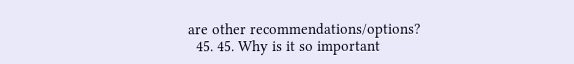are other recommendations/options?
  45. 45. Why is it so important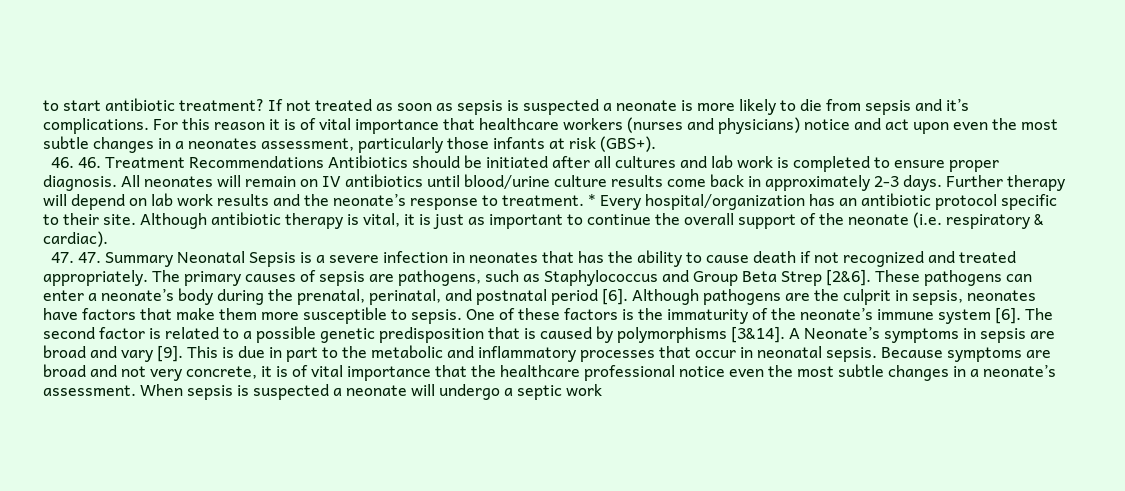to start antibiotic treatment? If not treated as soon as sepsis is suspected a neonate is more likely to die from sepsis and it’s complications. For this reason it is of vital importance that healthcare workers (nurses and physicians) notice and act upon even the most subtle changes in a neonates assessment, particularly those infants at risk (GBS+).
  46. 46. Treatment Recommendations Antibiotics should be initiated after all cultures and lab work is completed to ensure proper diagnosis. All neonates will remain on IV antibiotics until blood/urine culture results come back in approximately 2-3 days. Further therapy will depend on lab work results and the neonate’s response to treatment. * Every hospital/organization has an antibiotic protocol specific to their site. Although antibiotic therapy is vital, it is just as important to continue the overall support of the neonate (i.e. respiratory & cardiac).
  47. 47. Summary Neonatal Sepsis is a severe infection in neonates that has the ability to cause death if not recognized and treated appropriately. The primary causes of sepsis are pathogens, such as Staphylococcus and Group Beta Strep [2&6]. These pathogens can enter a neonate’s body during the prenatal, perinatal, and postnatal period [6]. Although pathogens are the culprit in sepsis, neonates have factors that make them more susceptible to sepsis. One of these factors is the immaturity of the neonate’s immune system [6]. The second factor is related to a possible genetic predisposition that is caused by polymorphisms [3&14]. A Neonate’s symptoms in sepsis are broad and vary [9]. This is due in part to the metabolic and inflammatory processes that occur in neonatal sepsis. Because symptoms are broad and not very concrete, it is of vital importance that the healthcare professional notice even the most subtle changes in a neonate’s assessment. When sepsis is suspected a neonate will undergo a septic work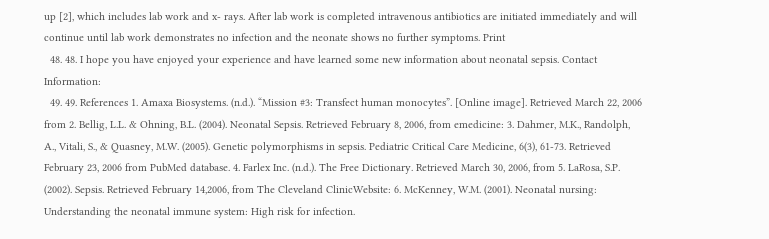up [2], which includes lab work and x- rays. After lab work is completed intravenous antibiotics are initiated immediately and will continue until lab work demonstrates no infection and the neonate shows no further symptoms. Print
  48. 48. I hope you have enjoyed your experience and have learned some new information about neonatal sepsis. Contact Information:
  49. 49. References 1. Amaxa Biosystems. (n.d.). “Mission #3: Transfect human monocytes”. [Online image]. Retrieved March 22, 2006 from 2. Bellig, L.L. & Ohning, B.L. (2004). Neonatal Sepsis. Retrieved February 8, 2006, from emedicine: 3. Dahmer, M.K., Randolph, A., Vitali, S., & Quasney, M.W. (2005). Genetic polymorphisms in sepsis. Pediatric Critical Care Medicine, 6(3), 61-73. Retrieved February 23, 2006 from PubMed database. 4. Farlex Inc. (n.d.). The Free Dictionary. Retrieved March 30, 2006, from 5. LaRosa, S.P. (2002). Sepsis. Retrieved February 14,2006, from The Cleveland ClinicWebsite: 6. McKenney, W.M. (2001). Neonatal nursing: Understanding the neonatal immune system: High risk for infection.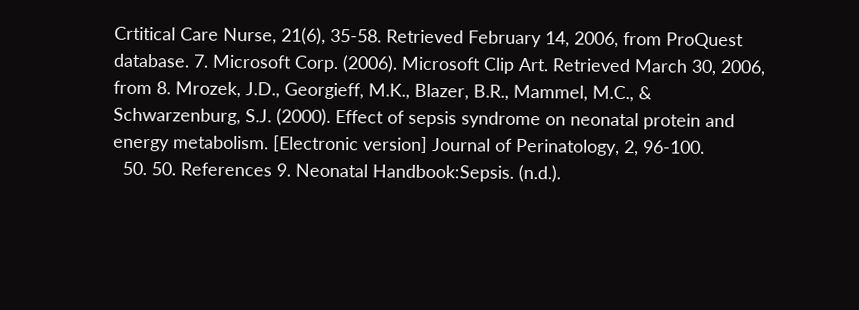Crtitical Care Nurse, 21(6), 35-58. Retrieved February 14, 2006, from ProQuest database. 7. Microsoft Corp. (2006). Microsoft Clip Art. Retrieved March 30, 2006, from 8. Mrozek, J.D., Georgieff, M.K., Blazer, B.R., Mammel, M.C., & Schwarzenburg, S.J. (2000). Effect of sepsis syndrome on neonatal protein and energy metabolism. [Electronic version] Journal of Perinatology, 2, 96-100.
  50. 50. References 9. Neonatal Handbook:Sepsis. (n.d.).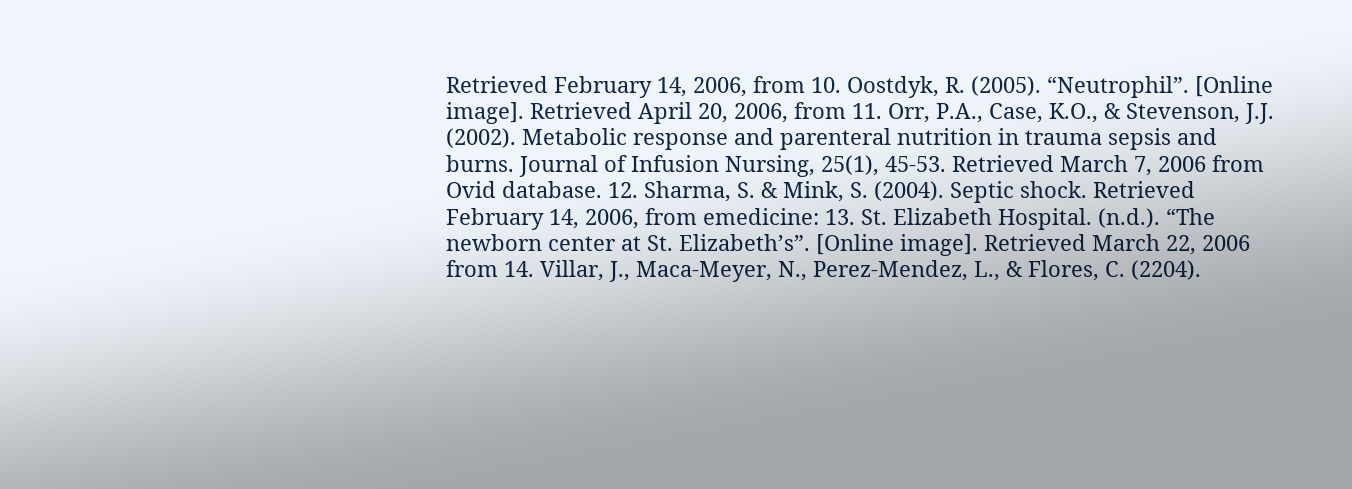Retrieved February 14, 2006, from 10. Oostdyk, R. (2005). “Neutrophil”. [Online image]. Retrieved April 20, 2006, from 11. Orr, P.A., Case, K.O., & Stevenson, J.J. (2002). Metabolic response and parenteral nutrition in trauma sepsis and burns. Journal of Infusion Nursing, 25(1), 45-53. Retrieved March 7, 2006 from Ovid database. 12. Sharma, S. & Mink, S. (2004). Septic shock. Retrieved February 14, 2006, from emedicine: 13. St. Elizabeth Hospital. (n.d.). “The newborn center at St. Elizabeth’s”. [Online image]. Retrieved March 22, 2006 from 14. Villar, J., Maca-Meyer, N., Perez-Mendez, L., & Flores, C. (2204).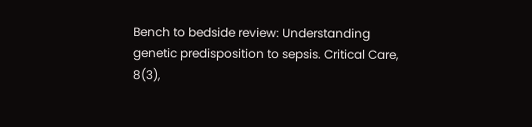Bench to bedside review: Understanding genetic predisposition to sepsis. Critical Care, 8(3),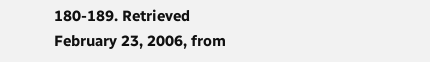180-189. Retrieved February 23, 2006, from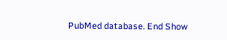PubMed database. End Show